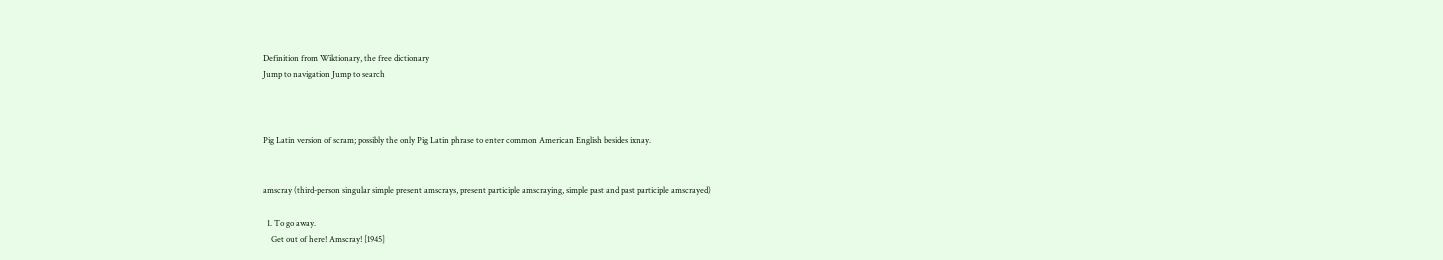Definition from Wiktionary, the free dictionary
Jump to navigation Jump to search



Pig Latin version of scram; possibly the only Pig Latin phrase to enter common American English besides ixnay.


amscray (third-person singular simple present amscrays, present participle amscraying, simple past and past participle amscrayed)

  1. To go away.
    Get out of here! Amscray! [1945]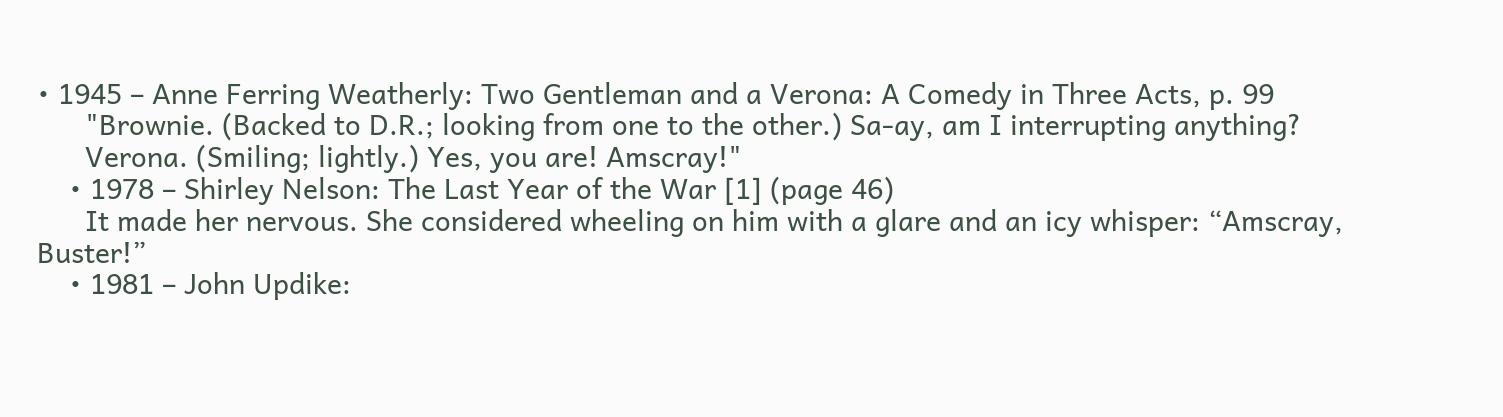• 1945 – Anne Ferring Weatherly: Two Gentleman and a Verona: A Comedy in Three Acts, p. 99
      "Brownie. (Backed to D.R.; looking from one to the other.) Sa-ay, am I interrupting anything?
      Verona. (Smiling; lightly.) Yes, you are! Amscray!"
    • 1978 – Shirley Nelson: The Last Year of the War [1] (page 46)
      It made her nervous. She considered wheeling on him with a glare and an icy whisper: “Amscray, Buster!”
    • 1981 – John Updike: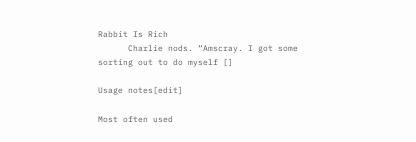Rabbit Is Rich
      Charlie nods. “Amscray. I got some sorting out to do myself []

Usage notes[edit]

Most often used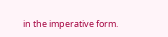in the imperative form.